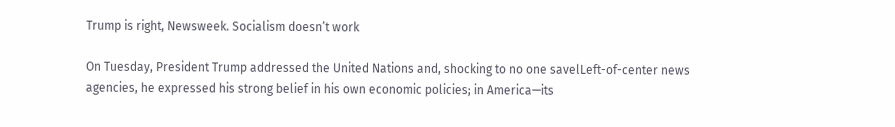Trump is right, Newsweek. Socialism doesn’t work

On Tuesday, President Trump addressed the United Nations and, shocking to no one savelLeft-of-center news agencies, he expressed his strong belief in his own economic policies; in America—its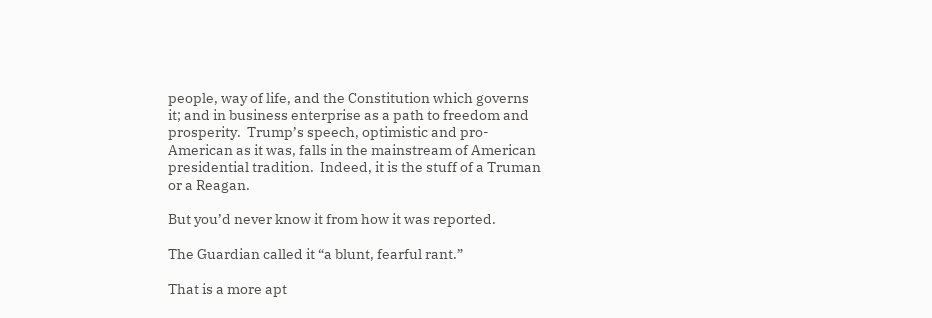people, way of life, and the Constitution which governs it; and in business enterprise as a path to freedom and prosperity.  Trump’s speech, optimistic and pro-American as it was, falls in the mainstream of American presidential tradition.  Indeed, it is the stuff of a Truman or a Reagan.

But you’d never know it from how it was reported.

The Guardian called it “a blunt, fearful rant.”

That is a more apt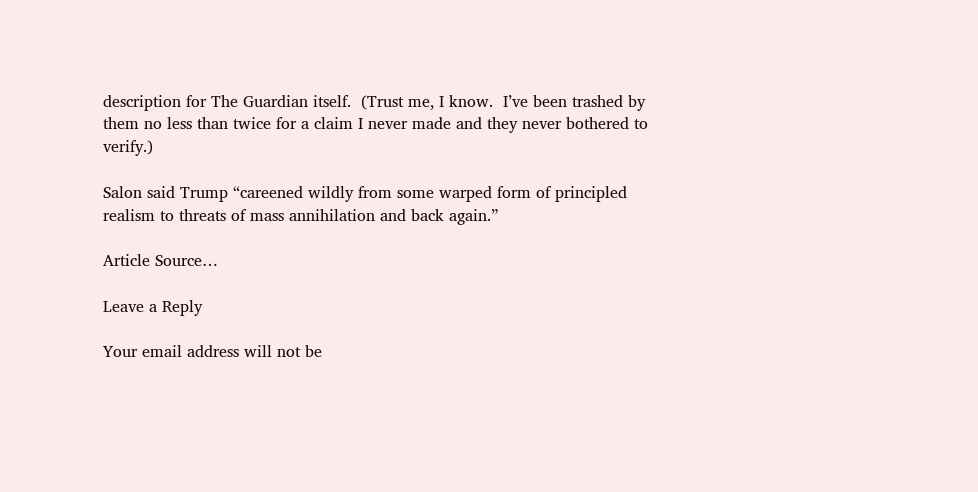description for The Guardian itself.  (Trust me, I know.  I’ve been trashed by them no less than twice for a claim I never made and they never bothered to verify.)

Salon said Trump “careened wildly from some warped form of principled realism to threats of mass annihilation and back again.”

Article Source…

Leave a Reply

Your email address will not be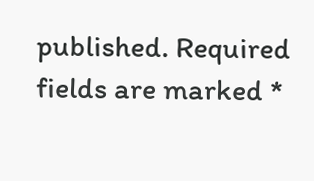published. Required fields are marked *